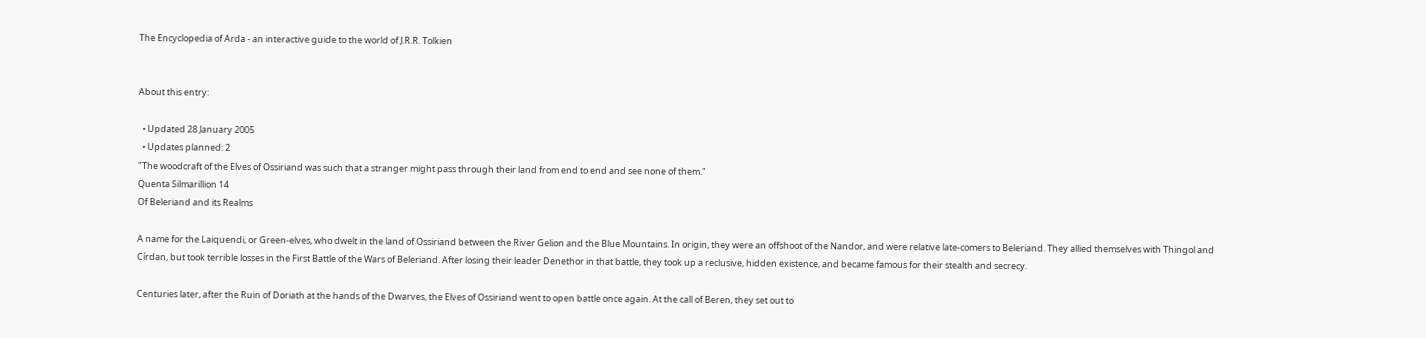The Encyclopedia of Arda - an interactive guide to the world of J.R.R. Tolkien


About this entry:

  • Updated 28 January 2005
  • Updates planned: 2
"The woodcraft of the Elves of Ossiriand was such that a stranger might pass through their land from end to end and see none of them."
Quenta Silmarillion 14
Of Beleriand and its Realms

A name for the Laiquendi, or Green-elves, who dwelt in the land of Ossiriand between the River Gelion and the Blue Mountains. In origin, they were an offshoot of the Nandor, and were relative late-comers to Beleriand. They allied themselves with Thingol and Círdan, but took terrible losses in the First Battle of the Wars of Beleriand. After losing their leader Denethor in that battle, they took up a reclusive, hidden existence, and became famous for their stealth and secrecy.

Centuries later, after the Ruin of Doriath at the hands of the Dwarves, the Elves of Ossiriand went to open battle once again. At the call of Beren, they set out to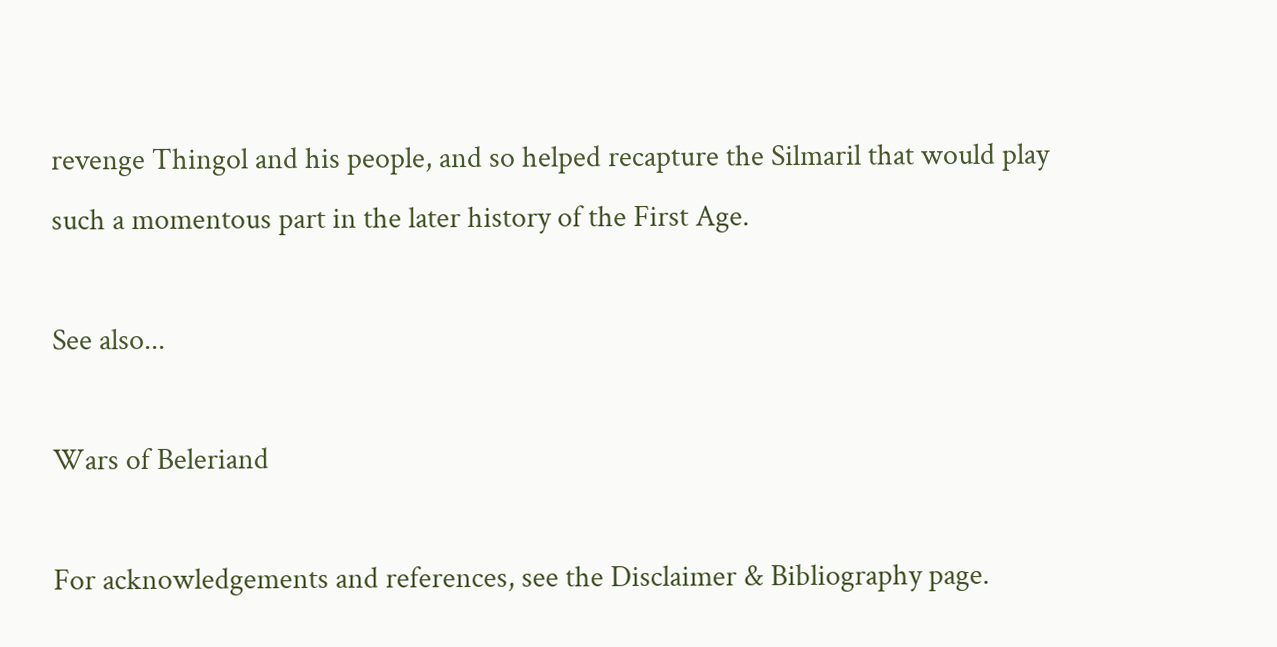revenge Thingol and his people, and so helped recapture the Silmaril that would play such a momentous part in the later history of the First Age.

See also...

Wars of Beleriand

For acknowledgements and references, see the Disclaimer & Bibliography page.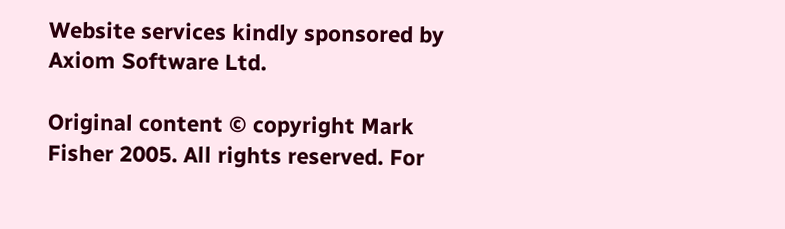Website services kindly sponsored by Axiom Software Ltd.

Original content © copyright Mark Fisher 2005. All rights reserved. For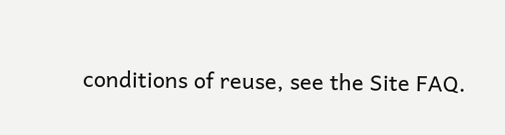conditions of reuse, see the Site FAQ.